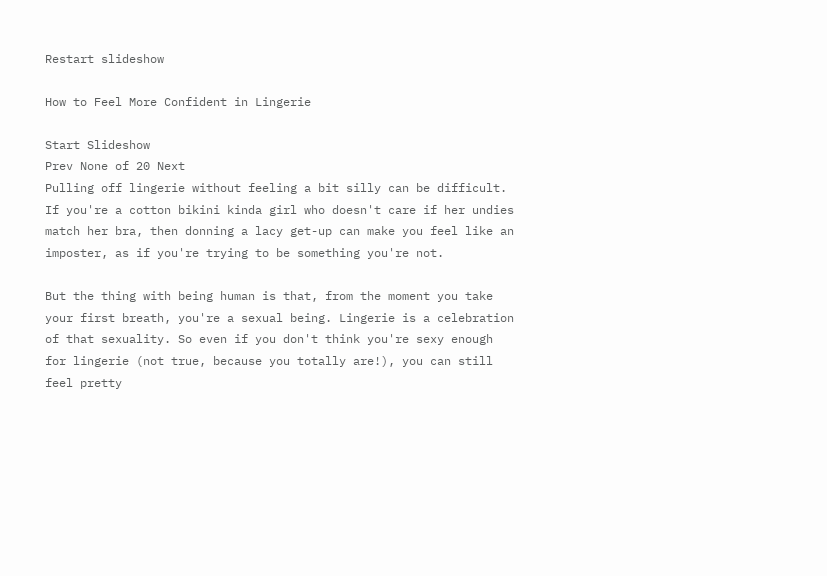Restart slideshow

How to Feel More Confident in Lingerie

Start Slideshow
Prev None of 20 Next
Pulling off lingerie without feeling a bit silly can be difficult. If you're a cotton bikini kinda girl who doesn't care if her undies match her bra, then donning a lacy get-up can make you feel like an imposter, as if you're trying to be something you're not.

But the thing with being human is that, from the moment you take your first breath, you're a sexual being. Lingerie is a celebration of that sexuality. So even if you don't think you're sexy enough for lingerie (not true, because you totally are!), you can still feel pretty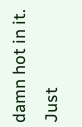damn hot in it. Just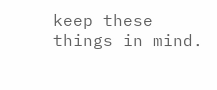keep these things in mind.